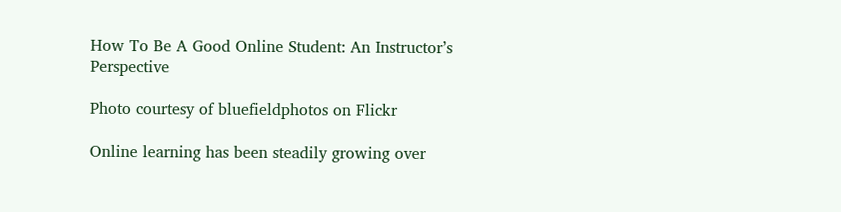How To Be A Good Online Student: An Instructor’s Perspective

Photo courtesy of bluefieldphotos on Flickr

Online learning has been steadily growing over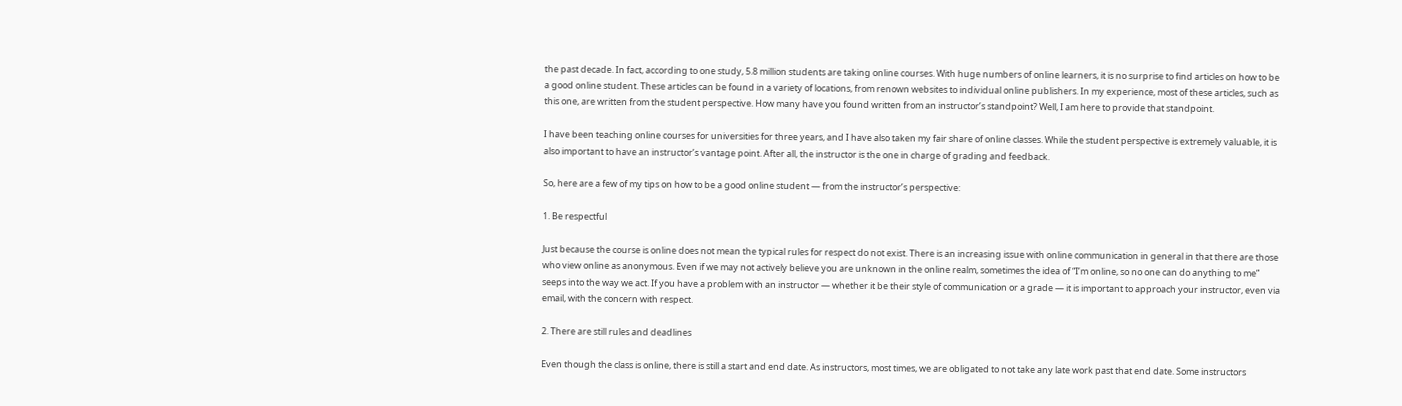the past decade. In fact, according to one study, 5.8 million students are taking online courses. With huge numbers of online learners, it is no surprise to find articles on how to be a good online student. These articles can be found in a variety of locations, from renown websites to individual online publishers. In my experience, most of these articles, such as this one, are written from the student perspective. How many have you found written from an instructor’s standpoint? Well, I am here to provide that standpoint.

I have been teaching online courses for universities for three years, and I have also taken my fair share of online classes. While the student perspective is extremely valuable, it is also important to have an instructor’s vantage point. After all, the instructor is the one in charge of grading and feedback.

So, here are a few of my tips on how to be a good online student — from the instructor’s perspective:

1. Be respectful

Just because the course is online does not mean the typical rules for respect do not exist. There is an increasing issue with online communication in general in that there are those who view online as anonymous. Even if we may not actively believe you are unknown in the online realm, sometimes the idea of “I’m online, so no one can do anything to me” seeps into the way we act. If you have a problem with an instructor — whether it be their style of communication or a grade — it is important to approach your instructor, even via email, with the concern with respect.

2. There are still rules and deadlines

Even though the class is online, there is still a start and end date. As instructors, most times, we are obligated to not take any late work past that end date. Some instructors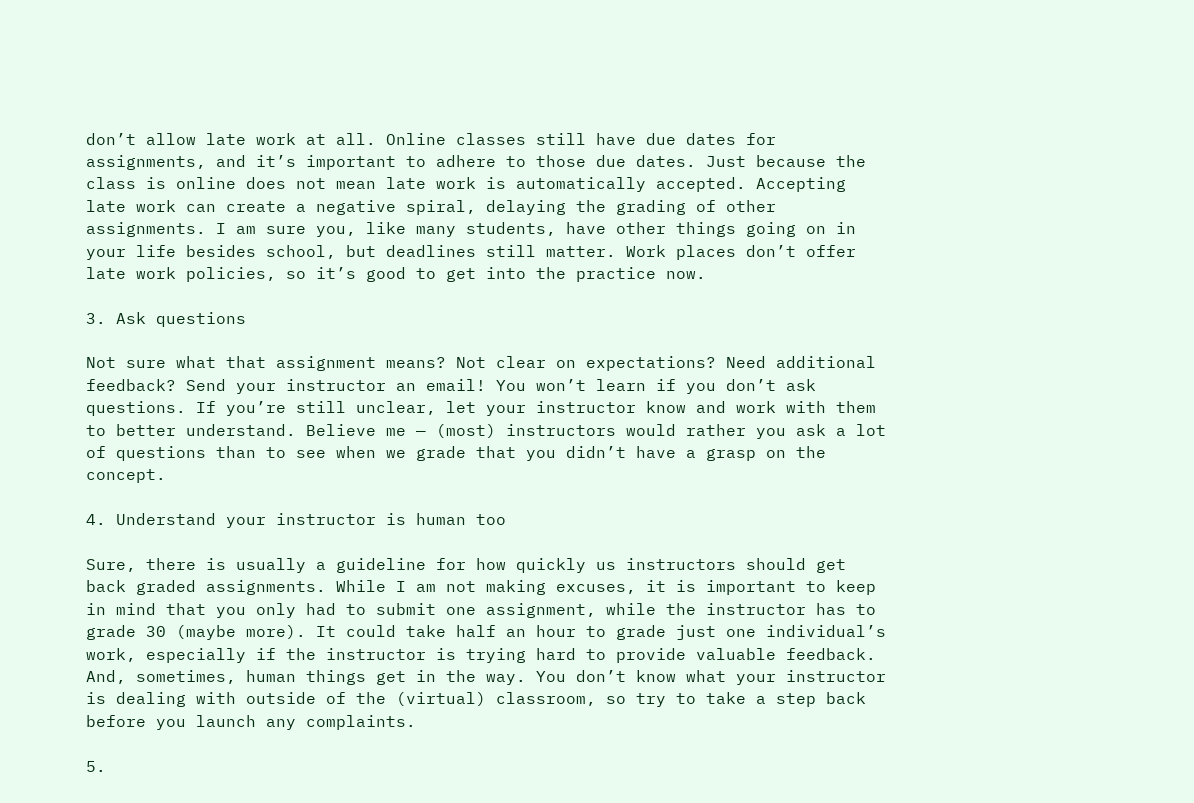don’t allow late work at all. Online classes still have due dates for assignments, and it’s important to adhere to those due dates. Just because the class is online does not mean late work is automatically accepted. Accepting late work can create a negative spiral, delaying the grading of other assignments. I am sure you, like many students, have other things going on in your life besides school, but deadlines still matter. Work places don’t offer late work policies, so it’s good to get into the practice now.

3. Ask questions

Not sure what that assignment means? Not clear on expectations? Need additional feedback? Send your instructor an email! You won’t learn if you don’t ask questions. If you’re still unclear, let your instructor know and work with them to better understand. Believe me — (most) instructors would rather you ask a lot of questions than to see when we grade that you didn’t have a grasp on the concept.

4. Understand your instructor is human too

Sure, there is usually a guideline for how quickly us instructors should get back graded assignments. While I am not making excuses, it is important to keep in mind that you only had to submit one assignment, while the instructor has to grade 30 (maybe more). It could take half an hour to grade just one individual’s work, especially if the instructor is trying hard to provide valuable feedback. And, sometimes, human things get in the way. You don’t know what your instructor is dealing with outside of the (virtual) classroom, so try to take a step back before you launch any complaints.

5.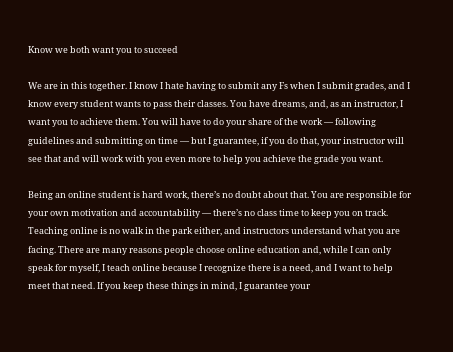Know we both want you to succeed

We are in this together. I know I hate having to submit any Fs when I submit grades, and I know every student wants to pass their classes. You have dreams, and, as an instructor, I want you to achieve them. You will have to do your share of the work — following guidelines and submitting on time — but I guarantee, if you do that, your instructor will see that and will work with you even more to help you achieve the grade you want.

Being an online student is hard work, there’s no doubt about that. You are responsible for your own motivation and accountability — there’s no class time to keep you on track. Teaching online is no walk in the park either, and instructors understand what you are facing. There are many reasons people choose online education and, while I can only speak for myself, I teach online because I recognize there is a need, and I want to help meet that need. If you keep these things in mind, I guarantee your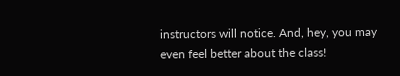instructors will notice. And, hey, you may even feel better about the class!